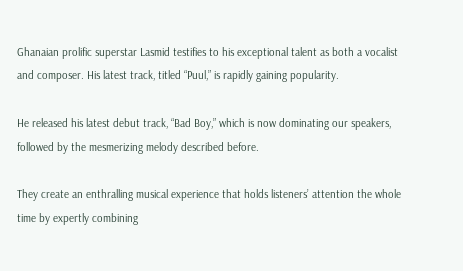Ghanaian prolific superstar Lasmid testifies to his exceptional talent as both a vocalist and composer. His latest track, titled “Puul,” is rapidly gaining popularity.

He released his latest debut track, “Bad Boy,” which is now dominating our speakers, followed by the mesmerizing melody described before.

They create an enthralling musical experience that holds listeners’ attention the whole time by expertly combining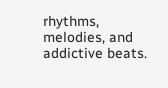rhythms, melodies, and addictive beats.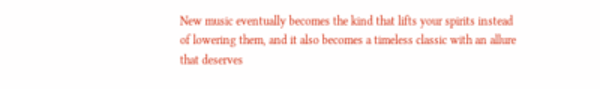New music eventually becomes the kind that lifts your spirits instead of lowering them, and it also becomes a timeless classic with an allure that deserves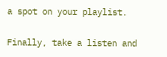a spot on your playlist.

Finally, take a listen and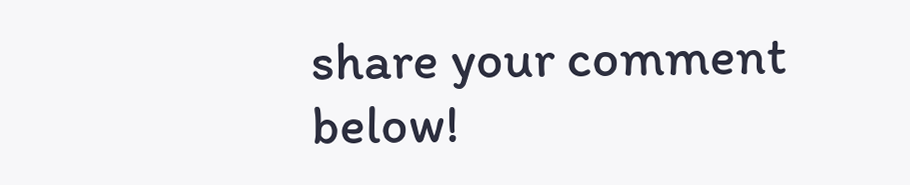share your comment below!